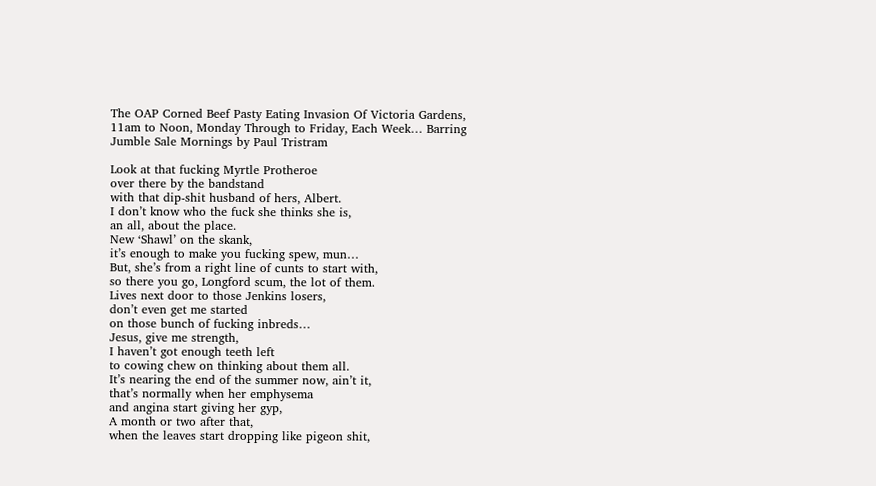The OAP Corned Beef Pasty Eating Invasion Of Victoria Gardens, 11am to Noon, Monday Through to Friday, Each Week… Barring Jumble Sale Mornings by Paul Tristram

Look at that fucking Myrtle Protheroe
over there by the bandstand
with that dip-shit husband of hers, Albert.
I don’t know who the fuck she thinks she is,
an all, about the place.
New ‘Shawl’ on the skank,
it’s enough to make you fucking spew, mun…
But, she’s from a right line of cunts to start with,
so there you go, Longford scum, the lot of them.
Lives next door to those Jenkins losers,
don’t even get me started
on those bunch of fucking inbreds…
Jesus, give me strength,
I haven’t got enough teeth left
to cowing chew on thinking about them all.
It’s nearing the end of the summer now, ain’t it,
that’s normally when her emphysema
and angina start giving her gyp,
A month or two after that,
when the leaves start dropping like pigeon shit,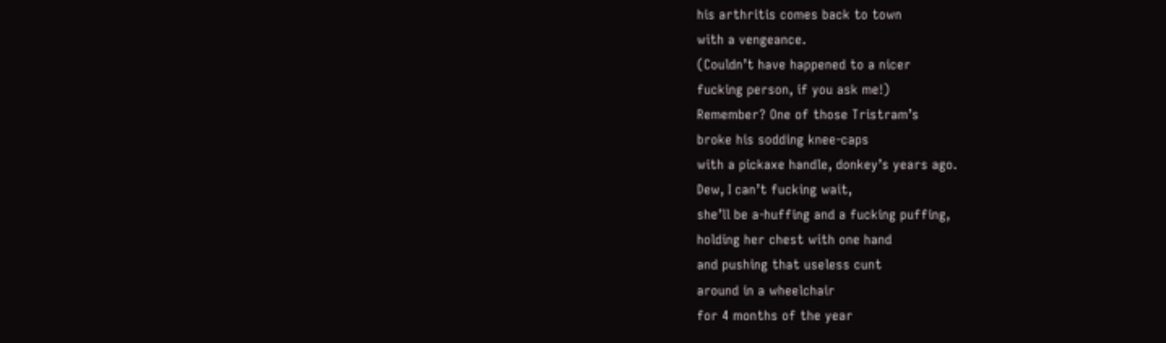his arthritis comes back to town
with a vengeance.
(Couldn’t have happened to a nicer
fucking person, if you ask me!)
Remember? One of those Tristram’s
broke his sodding knee-caps
with a pickaxe handle, donkey’s years ago.
Dew, I can’t fucking wait,
she’ll be a-huffing and a fucking puffing,
holding her chest with one hand
and pushing that useless cunt
around in a wheelchair
for 4 months of the year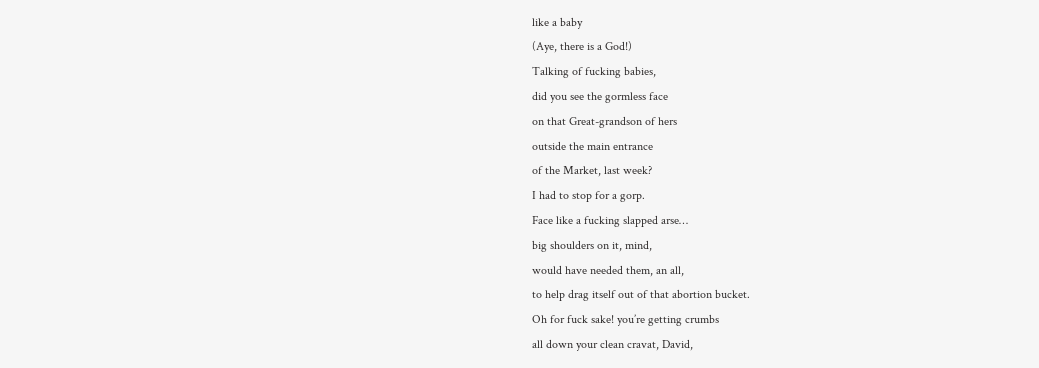like a baby
(Aye, there is a God!)
Talking of fucking babies,
did you see the gormless face
on that Great-grandson of hers
outside the main entrance
of the Market, last week?
I had to stop for a gorp.
Face like a fucking slapped arse…
big shoulders on it, mind,
would have needed them, an all,
to help drag itself out of that abortion bucket.
Oh for fuck sake! you’re getting crumbs
all down your clean cravat, David,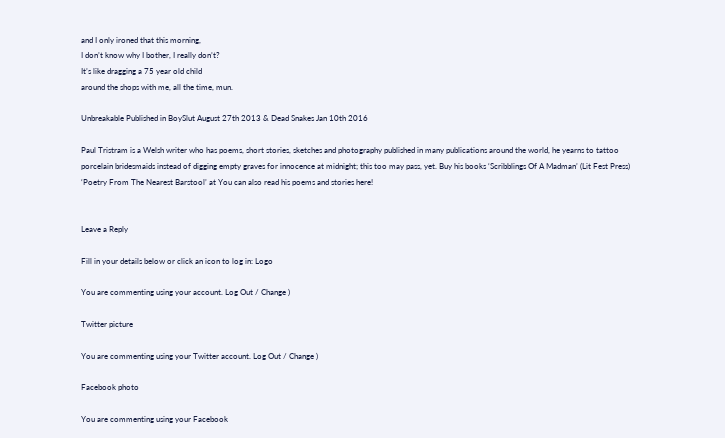and I only ironed that this morning,
I don’t know why I bother, I really don’t?
It’s like dragging a 75 year old child
around the shops with me, all the time, mun.

Unbreakable Published in BoySlut August 27th 2013 & Dead Snakes Jan 10th 2016

Paul Tristram is a Welsh writer who has poems, short stories, sketches and photography published in many publications around the world, he yearns to tattoo porcelain bridesmaids instead of digging empty graves for innocence at midnight; this too may pass, yet. Buy his books ‘Scribblings Of A Madman’ (Lit Fest Press) ‘Poetry From The Nearest Barstool’ at You can also read his poems and stories here!


Leave a Reply

Fill in your details below or click an icon to log in: Logo

You are commenting using your account. Log Out / Change )

Twitter picture

You are commenting using your Twitter account. Log Out / Change )

Facebook photo

You are commenting using your Facebook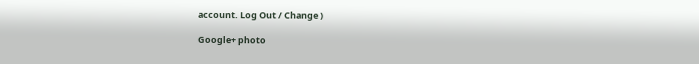account. Log Out / Change )

Google+ photo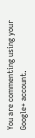You are commenting using your Google+ account.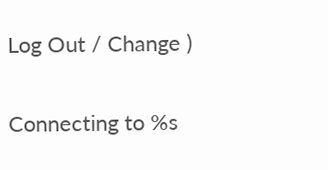Log Out / Change )

Connecting to %s